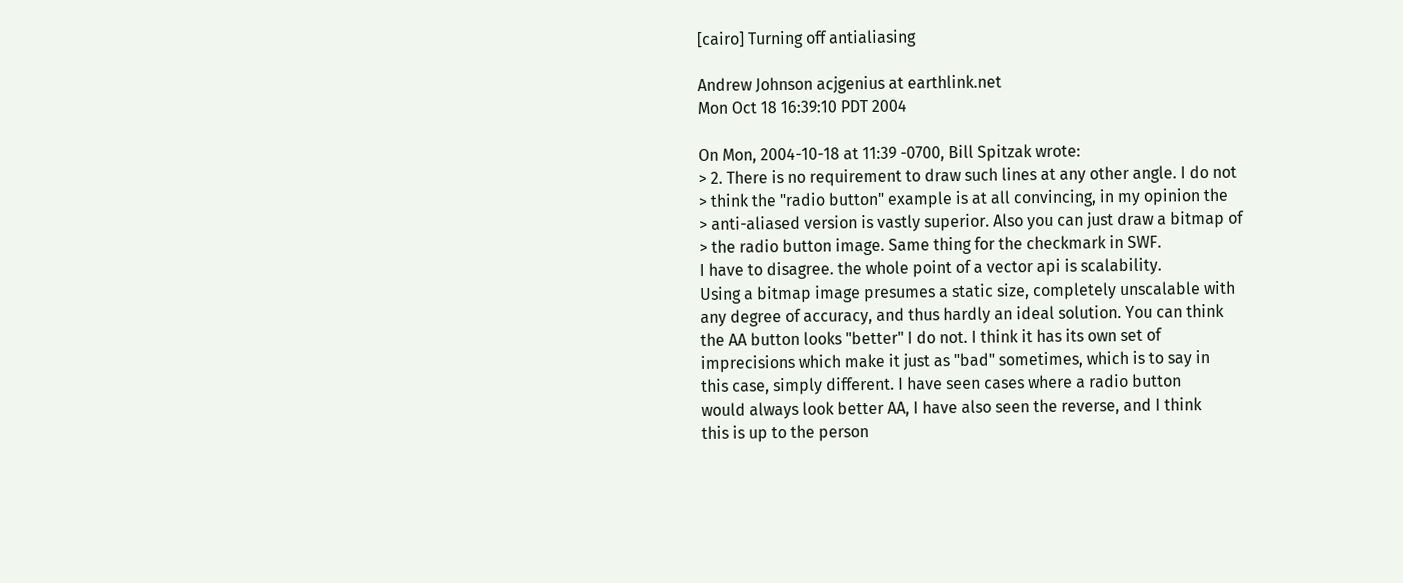[cairo] Turning off antialiasing

Andrew Johnson acjgenius at earthlink.net
Mon Oct 18 16:39:10 PDT 2004

On Mon, 2004-10-18 at 11:39 -0700, Bill Spitzak wrote:
> 2. There is no requirement to draw such lines at any other angle. I do not
> think the "radio button" example is at all convincing, in my opinion the
> anti-aliased version is vastly superior. Also you can just draw a bitmap of
> the radio button image. Same thing for the checkmark in SWF.
I have to disagree. the whole point of a vector api is scalability.
Using a bitmap image presumes a static size, completely unscalable with
any degree of accuracy, and thus hardly an ideal solution. You can think
the AA button looks "better" I do not. I think it has its own set of
imprecisions which make it just as "bad" sometimes, which is to say in
this case, simply different. I have seen cases where a radio button
would always look better AA, I have also seen the reverse, and I think
this is up to the person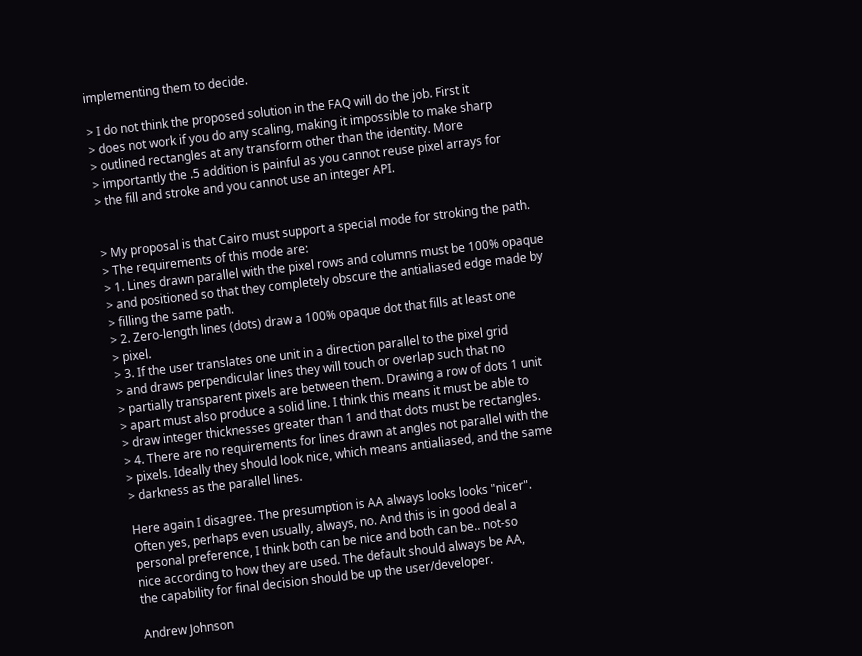implementing them to decide.

> I do not think the proposed solution in the FAQ will do the job. First it
> does not work if you do any scaling, making it impossible to make sharp
> outlined rectangles at any transform other than the identity. More
> importantly the .5 addition is painful as you cannot reuse pixel arrays for
> the fill and stroke and you cannot use an integer API.


> My proposal is that Cairo must support a special mode for stroking the path.
> The requirements of this mode are:
> 1. Lines drawn parallel with the pixel rows and columns must be 100% opaque
> and positioned so that they completely obscure the antialiased edge made by
> filling the same path.
> 2. Zero-length lines (dots) draw a 100% opaque dot that fills at least one
> pixel.
> 3. If the user translates one unit in a direction parallel to the pixel grid
> and draws perpendicular lines they will touch or overlap such that no
> partially transparent pixels are between them. Drawing a row of dots 1 unit
> apart must also produce a solid line. I think this means it must be able to
> draw integer thicknesses greater than 1 and that dots must be rectangles.
> 4. There are no requirements for lines drawn at angles not parallel with the
> pixels. Ideally they should look nice, which means antialiased, and the same
> darkness as the parallel lines.

Here again I disagree. The presumption is AA always looks looks "nicer".
Often yes, perhaps even usually, always, no. And this is in good deal a
personal preference, I think both can be nice and both can be.. not-so
nice according to how they are used. The default should always be AA,
the capability for final decision should be up the user/developer.

Andrew Johnson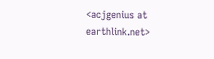<acjgenius at earthlink.net>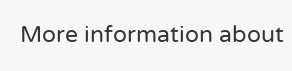More information about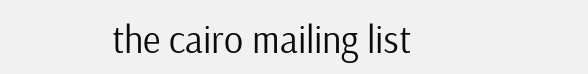the cairo mailing list